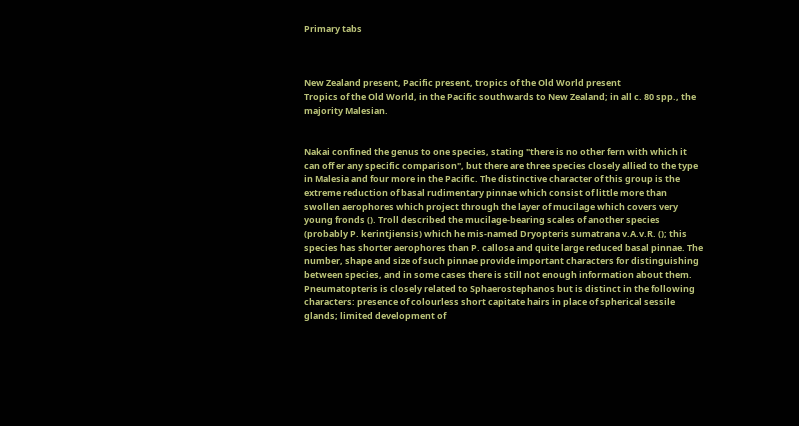Primary tabs



New Zealand present, Pacific present, tropics of the Old World present
Tropics of the Old World, in the Pacific southwards to New Zealand; in all c. 80 spp., the majority Malesian.


Nakai confined the genus to one species, stating "there is no other fern with which it can off er any specific comparison", but there are three species closely allied to the type in Malesia and four more in the Pacific. The distinctive character of this group is the extreme reduction of basal rudimentary pinnae which consist of little more than swollen aerophores which project through the layer of mucilage which covers very young fronds (). Troll described the mucilage-bearing scales of another species (probably P. kerintjiensis) which he mis-named Dryopteris sumatrana v.A.v.R. (); this species has shorter aerophores than P. callosa and quite large reduced basal pinnae. The number, shape and size of such pinnae provide important characters for distinguishing between species, and in some cases there is still not enough information about them.
Pneumatopteris is closely related to Sphaerostephanos but is distinct in the following characters: presence of colourless short capitate hairs in place of spherical sessile glands; limited development of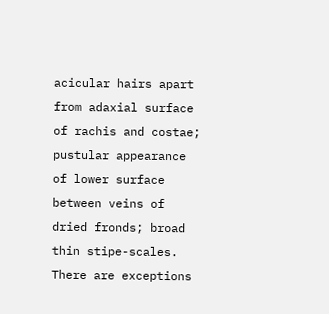acicular hairs apart from adaxial surface of rachis and costae; pustular appearance of lower surface between veins of dried fronds; broad thin stipe-scales. There are exceptions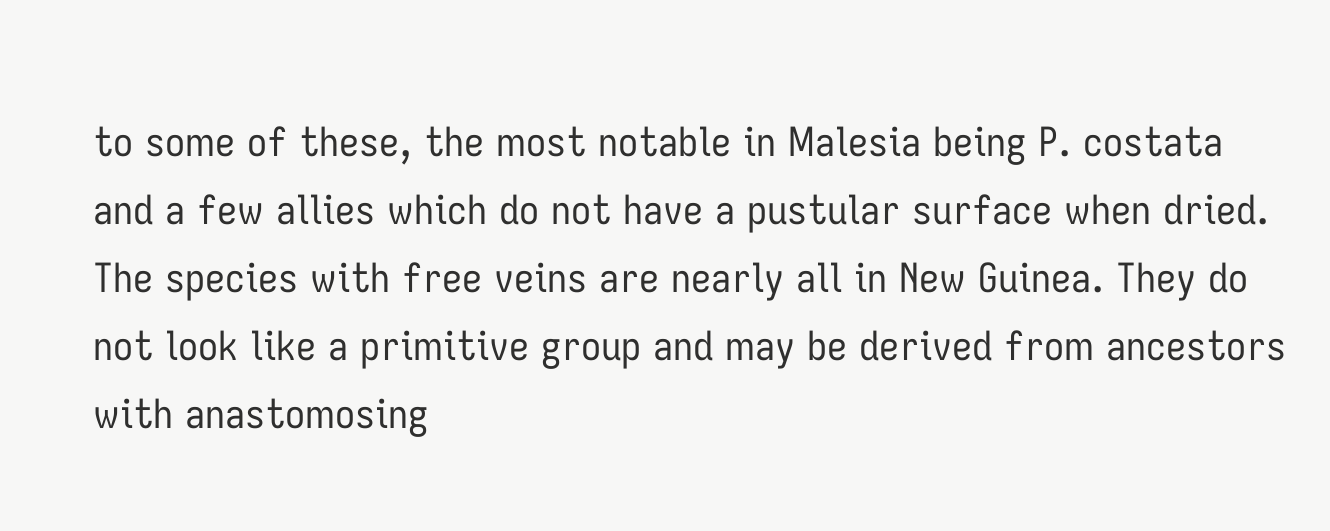to some of these, the most notable in Malesia being P. costata and a few allies which do not have a pustular surface when dried. The species with free veins are nearly all in New Guinea. They do not look like a primitive group and may be derived from ancestors with anastomosing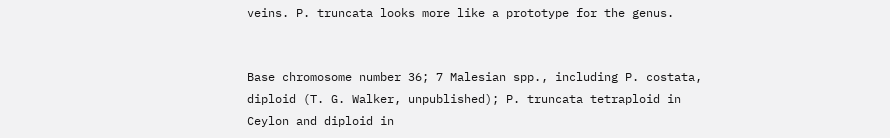veins. P. truncata looks more like a prototype for the genus.


Base chromosome number 36; 7 Malesian spp., including P. costata, diploid (T. G. Walker, unpublished); P. truncata tetraploid in Ceylon and diploid in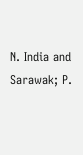N. India and Sarawak; P.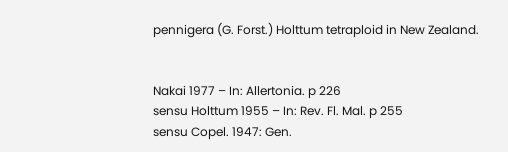pennigera (G. Forst.) Holttum tetraploid in New Zealand.


Nakai 1977 – In: Allertonia. p 226
sensu Holttum 1955 – In: Rev. Fl. Mal. p 255
sensu Copel. 1947: Gen.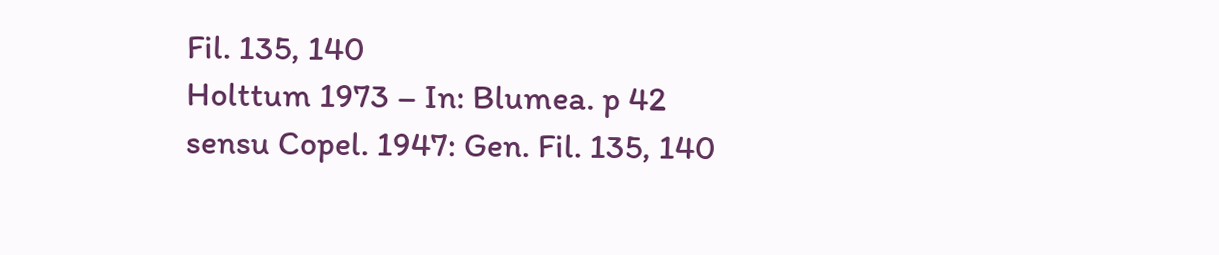Fil. 135, 140
Holttum 1973 – In: Blumea. p 42
sensu Copel. 1947: Gen. Fil. 135, 140